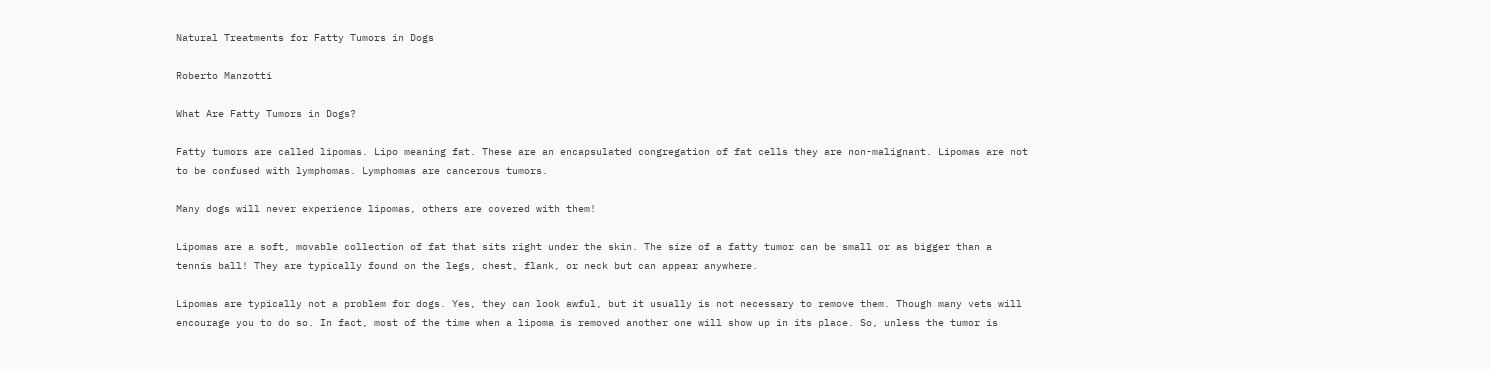Natural Treatments for Fatty Tumors in Dogs

Roberto Manzotti

What Are Fatty Tumors in Dogs?

Fatty tumors are called lipomas. Lipo meaning fat. These are an encapsulated congregation of fat cells they are non-malignant. Lipomas are not to be confused with lymphomas. Lymphomas are cancerous tumors.

Many dogs will never experience lipomas, others are covered with them!

Lipomas are a soft, movable collection of fat that sits right under the skin. The size of a fatty tumor can be small or as bigger than a tennis ball! They are typically found on the legs, chest, flank, or neck but can appear anywhere.

Lipomas are typically not a problem for dogs. Yes, they can look awful, but it usually is not necessary to remove them. Though many vets will encourage you to do so. In fact, most of the time when a lipoma is removed another one will show up in its place. So, unless the tumor is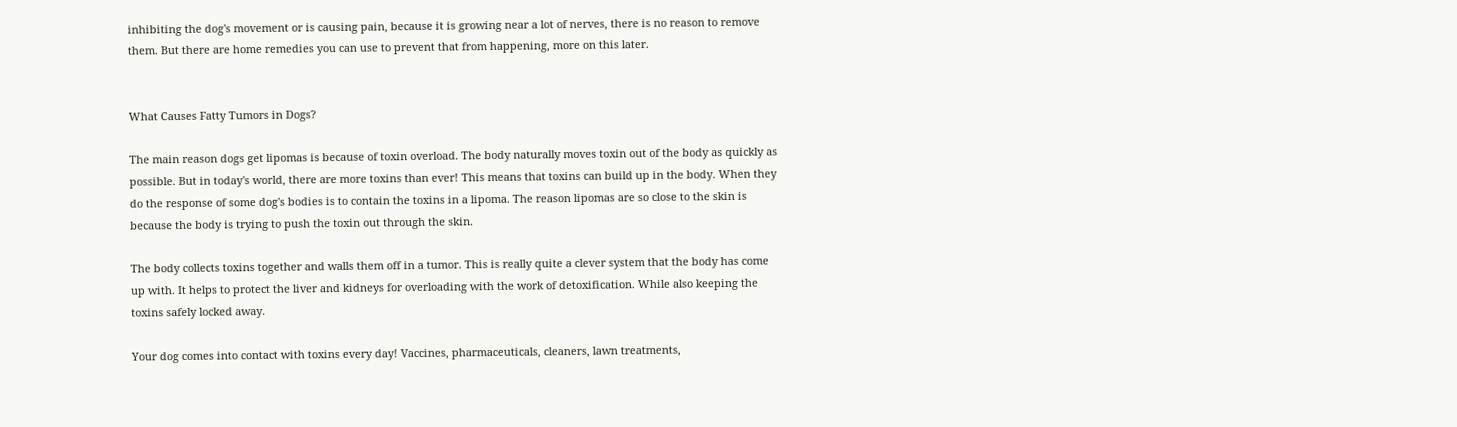inhibiting the dog's movement or is causing pain, because it is growing near a lot of nerves, there is no reason to remove them. But there are home remedies you can use to prevent that from happening, more on this later.


What Causes Fatty Tumors in Dogs?

The main reason dogs get lipomas is because of toxin overload. The body naturally moves toxin out of the body as quickly as possible. But in today's world, there are more toxins than ever! This means that toxins can build up in the body. When they do the response of some dog's bodies is to contain the toxins in a lipoma. The reason lipomas are so close to the skin is because the body is trying to push the toxin out through the skin.

The body collects toxins together and walls them off in a tumor. This is really quite a clever system that the body has come up with. It helps to protect the liver and kidneys for overloading with the work of detoxification. While also keeping the toxins safely locked away.

Your dog comes into contact with toxins every day! Vaccines, pharmaceuticals, cleaners, lawn treatments,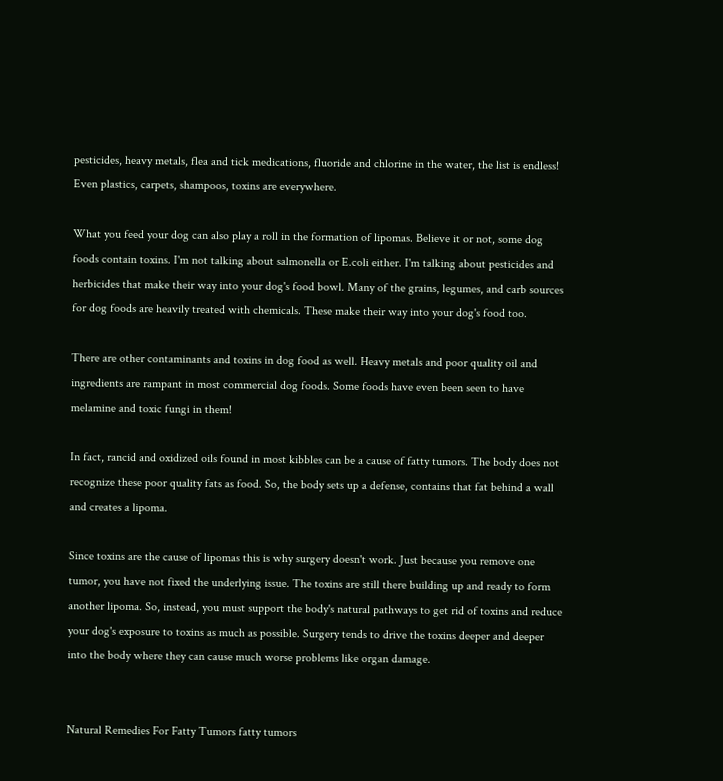pesticides, heavy metals, flea and tick medications, fluoride and chlorine in the water, the list is endless! Even plastics, carpets, shampoos, toxins are everywhere.

What you feed your dog can also play a roll in the formation of lipomas. Believe it or not, some dog foods contain toxins. I'm not talking about salmonella or E.coli either. I'm talking about pesticides and herbicides that make their way into your dog's food bowl. Many of the grains, legumes, and carb sources for dog foods are heavily treated with chemicals. These make their way into your dog's food too.

There are other contaminants and toxins in dog food as well. Heavy metals and poor quality oil and ingredients are rampant in most commercial dog foods. Some foods have even been seen to have melamine and toxic fungi in them!

In fact, rancid and oxidized oils found in most kibbles can be a cause of fatty tumors. The body does not recognize these poor quality fats as food. So, the body sets up a defense, contains that fat behind a wall and creates a lipoma.

Since toxins are the cause of lipomas this is why surgery doesn't work. Just because you remove one tumor, you have not fixed the underlying issue. The toxins are still there building up and ready to form another lipoma. So, instead, you must support the body's natural pathways to get rid of toxins and reduce your dog's exposure to toxins as much as possible. Surgery tends to drive the toxins deeper and deeper into the body where they can cause much worse problems like organ damage.


Natural Remedies For Fatty Tumors fatty tumors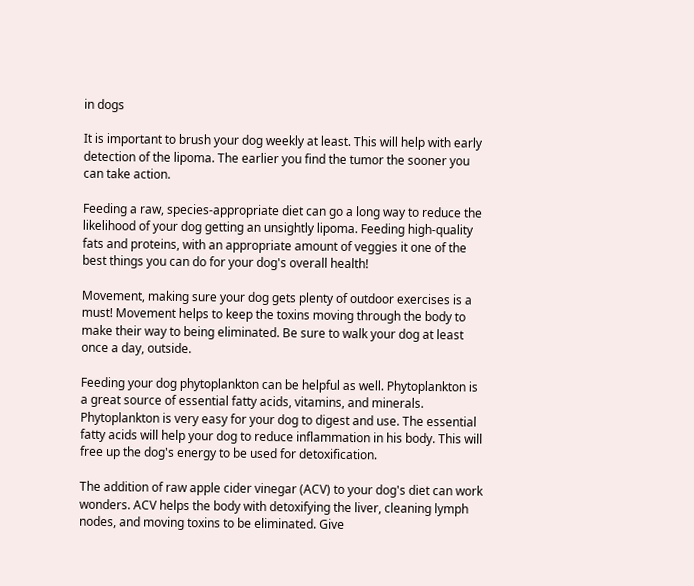in dogs

It is important to brush your dog weekly at least. This will help with early detection of the lipoma. The earlier you find the tumor the sooner you can take action.

Feeding a raw, species-appropriate diet can go a long way to reduce the likelihood of your dog getting an unsightly lipoma. Feeding high-quality fats and proteins, with an appropriate amount of veggies it one of the best things you can do for your dog's overall health!

Movement, making sure your dog gets plenty of outdoor exercises is a must! Movement helps to keep the toxins moving through the body to make their way to being eliminated. Be sure to walk your dog at least once a day, outside.

Feeding your dog phytoplankton can be helpful as well. Phytoplankton is a great source of essential fatty acids, vitamins, and minerals. Phytoplankton is very easy for your dog to digest and use. The essential fatty acids will help your dog to reduce inflammation in his body. This will free up the dog's energy to be used for detoxification.

The addition of raw apple cider vinegar (ACV) to your dog's diet can work wonders. ACV helps the body with detoxifying the liver, cleaning lymph nodes, and moving toxins to be eliminated. Give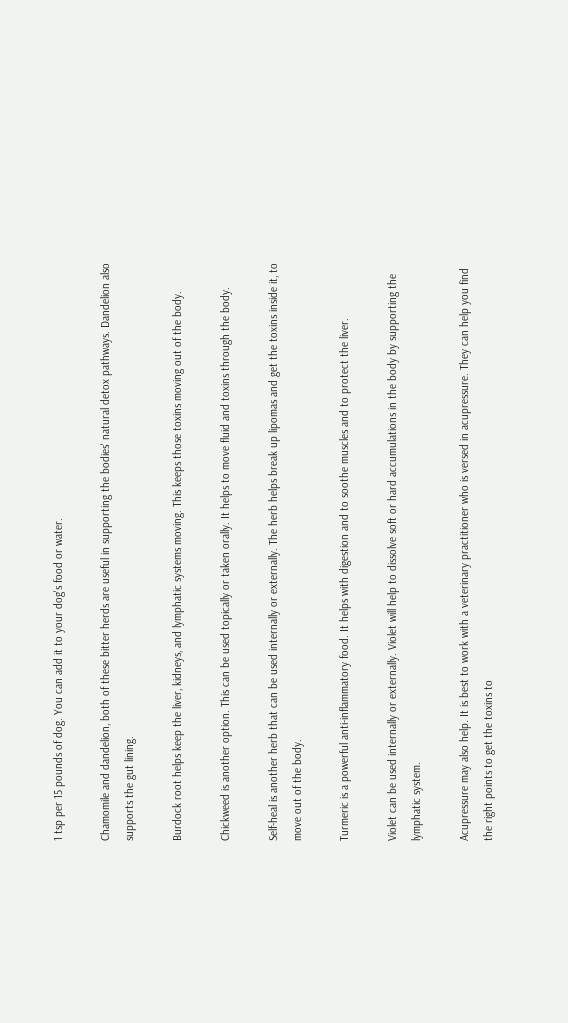1 tsp per 15 pounds of dog. You can add it to your dog's food or water.

Chamomile and dandelion, both of these bitter herds are useful in supporting the bodies' natural detox pathways. Dandelion also supports the gut lining.

Burdock root helps keep the liver, kidneys, and lymphatic systems moving. This keeps those toxins moving out of the body.

Chickweed is another option. This can be used topically or taken orally. It helps to move fluid and toxins through the body.

Self-heal is another herb that can be used internally or externally. The herb helps break up lipomas and get the toxins inside it, to move out of the body.

Turmeric is a powerful anti-inflammatory food. It helps with digestion and to soothe muscles and to protect the liver.

Violet can be used internally or externally. Violet will help to dissolve soft or hard accumulations in the body by supporting the lymphatic system.

Acupressure may also help. It is best to work with a veterinary practitioner who is versed in acupressure. They can help you find the right points to get the toxins to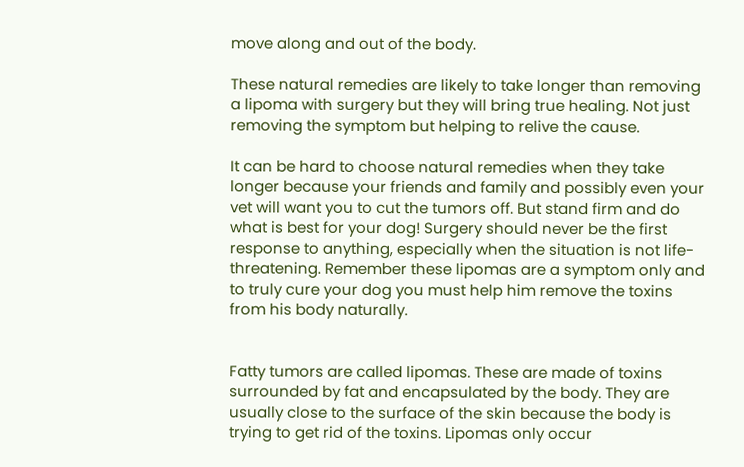move along and out of the body.

These natural remedies are likely to take longer than removing a lipoma with surgery but they will bring true healing. Not just removing the symptom but helping to relive the cause.

It can be hard to choose natural remedies when they take longer because your friends and family and possibly even your vet will want you to cut the tumors off. But stand firm and do what is best for your dog! Surgery should never be the first response to anything, especially when the situation is not life-threatening. Remember these lipomas are a symptom only and to truly cure your dog you must help him remove the toxins from his body naturally.


Fatty tumors are called lipomas. These are made of toxins surrounded by fat and encapsulated by the body. They are usually close to the surface of the skin because the body is trying to get rid of the toxins. Lipomas only occur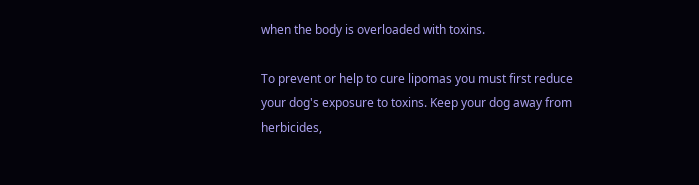when the body is overloaded with toxins.

To prevent or help to cure lipomas you must first reduce your dog's exposure to toxins. Keep your dog away from herbicides,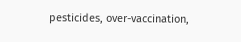pesticides, over-vaccination,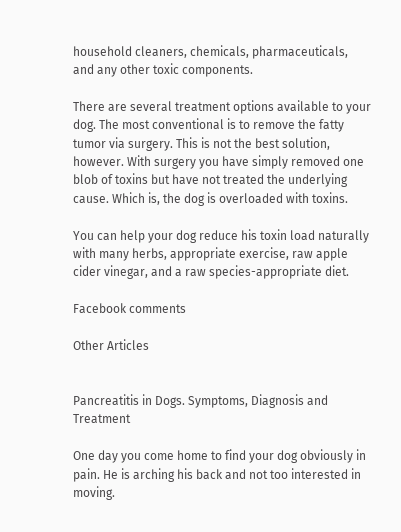household cleaners, chemicals, pharmaceuticals, and any other toxic components.

There are several treatment options available to your dog. The most conventional is to remove the fatty tumor via surgery. This is not the best solution, however. With surgery you have simply removed one blob of toxins but have not treated the underlying cause. Which is, the dog is overloaded with toxins.

You can help your dog reduce his toxin load naturally with many herbs, appropriate exercise, raw apple cider vinegar, and a raw species-appropriate diet.

Facebook comments

Other Articles


Pancreatitis in Dogs. Symptoms, Diagnosis and Treatment

One day you come home to find your dog obviously in pain. He is arching his back and not too interested in moving.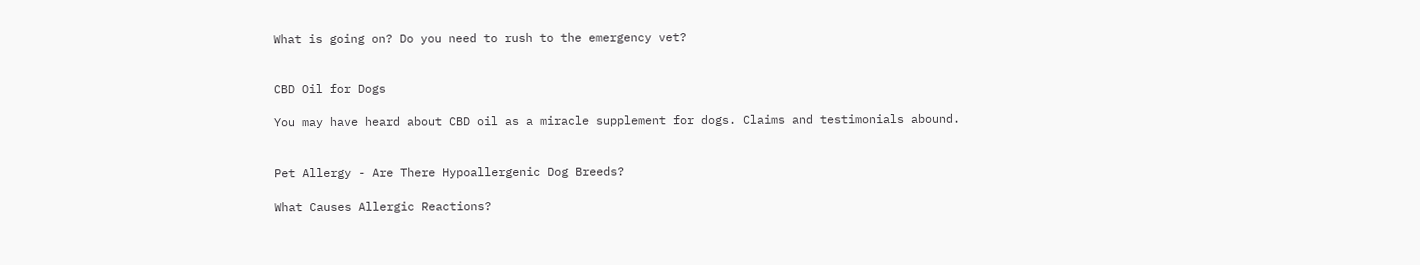What is going on? Do you need to rush to the emergency vet?


CBD Oil for Dogs

You may have heard about CBD oil as a miracle supplement for dogs. Claims and testimonials abound.


Pet Allergy - Are There Hypoallergenic Dog Breeds?

What Causes Allergic Reactions?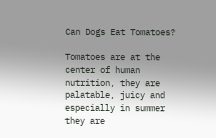Can Dogs Eat Tomatoes?

Tomatoes are at the center of human nutrition, they are palatable, juicy and especially in summer they are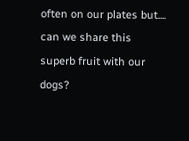often on our plates but.... can we share this superb fruit with our dogs?